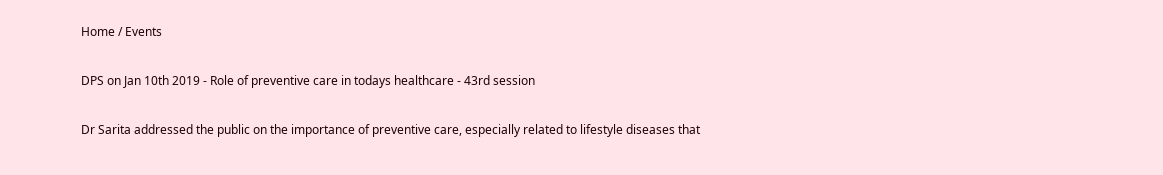Home / Events

DPS on Jan 10th 2019 - Role of preventive care in todays healthcare - 43rd session

Dr Sarita addressed the public on the importance of preventive care, especially related to lifestyle diseases that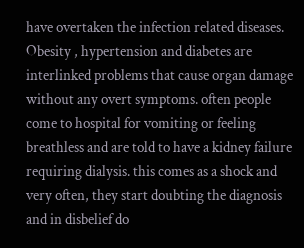have overtaken the infection related diseases. Obesity , hypertension and diabetes are interlinked problems that cause organ damage without any overt symptoms. often people come to hospital for vomiting or feeling breathless and are told to have a kidney failure requiring dialysis. this comes as a shock and very often, they start doubting the diagnosis and in disbelief do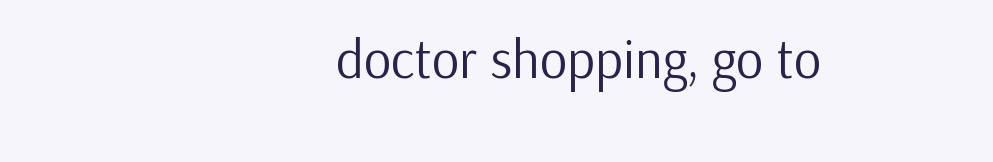doctor shopping, go to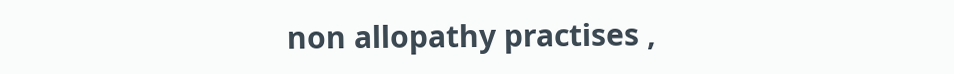non allopathy practises ,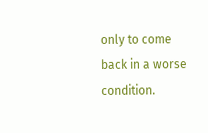only to come back in a worse condition.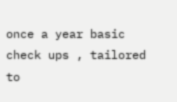once a year basic check ups , tailored to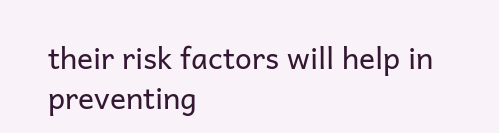their risk factors will help in preventing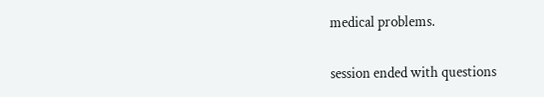medical problems.

session ended with questions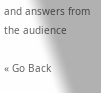and answers from the audience

« Go Back